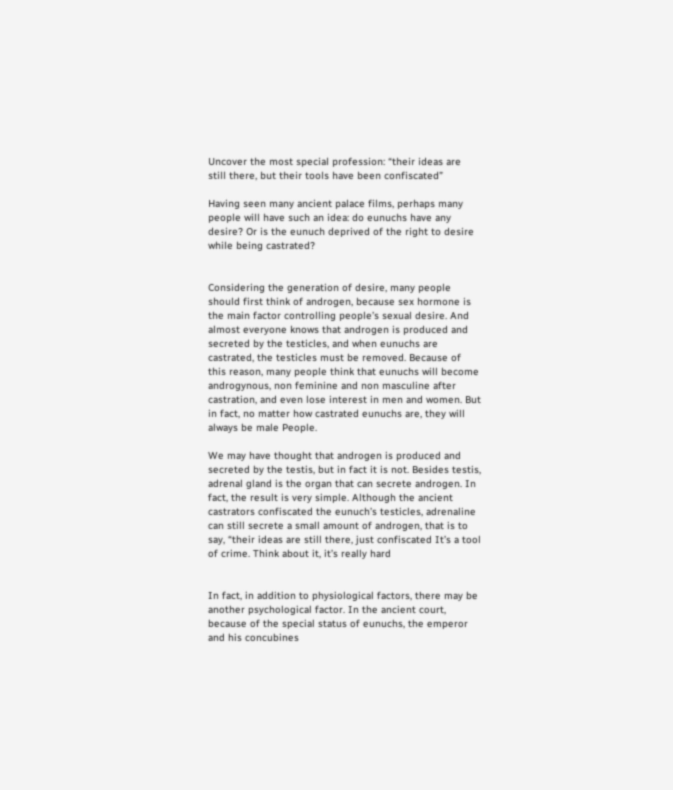Uncover the most special profession: “their ideas are still there, but their tools have been confiscated”

Having seen many ancient palace films, perhaps many people will have such an idea: do eunuchs have any desire? Or is the eunuch deprived of the right to desire while being castrated?


Considering the generation of desire, many people should first think of androgen, because sex hormone is the main factor controlling people’s sexual desire. And almost everyone knows that androgen is produced and secreted by the testicles, and when eunuchs are castrated, the testicles must be removed. Because of this reason, many people think that eunuchs will become androgynous, non feminine and non masculine after castration, and even lose interest in men and women. But in fact, no matter how castrated eunuchs are, they will always be male People.

We may have thought that androgen is produced and secreted by the testis, but in fact it is not. Besides testis, adrenal gland is the organ that can secrete androgen. In fact, the result is very simple. Although the ancient castrators confiscated the eunuch’s testicles, adrenaline can still secrete a small amount of androgen, that is to say, “their ideas are still there, just confiscated It’s a tool of crime. Think about it, it’s really hard


In fact, in addition to physiological factors, there may be another psychological factor. In the ancient court, because of the special status of eunuchs, the emperor and his concubines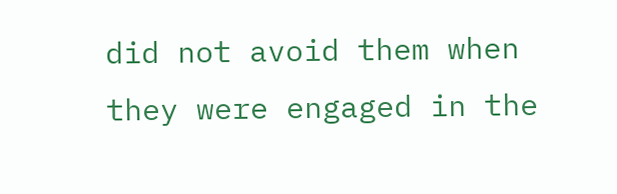did not avoid them when they were engaged in the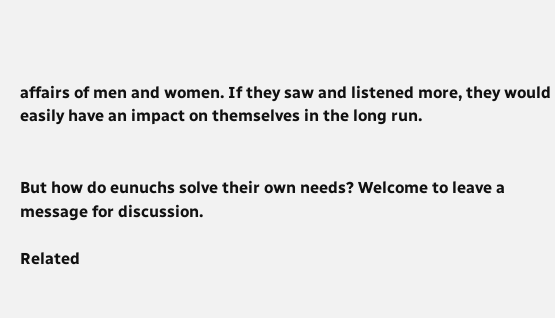affairs of men and women. If they saw and listened more, they would easily have an impact on themselves in the long run.


But how do eunuchs solve their own needs? Welcome to leave a message for discussion.

Related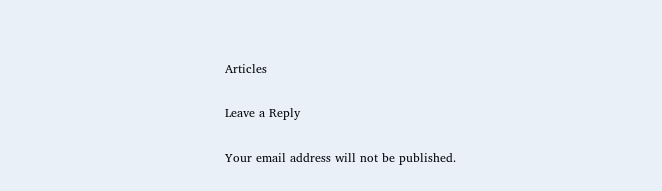Articles

Leave a Reply

Your email address will not be published.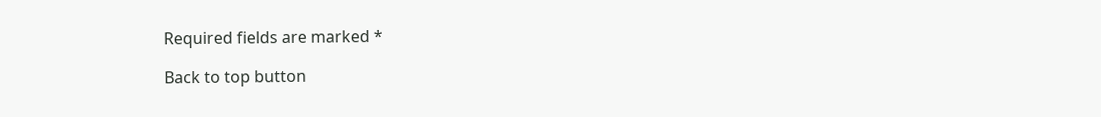Required fields are marked *

Back to top button